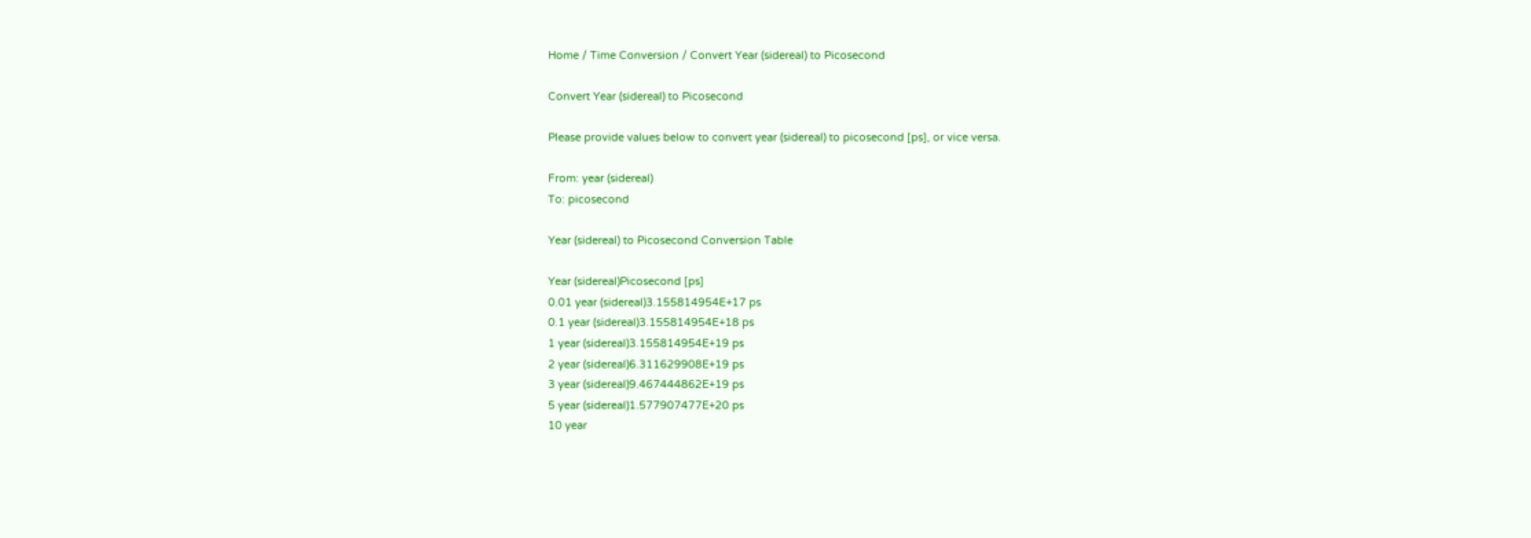Home / Time Conversion / Convert Year (sidereal) to Picosecond

Convert Year (sidereal) to Picosecond

Please provide values below to convert year (sidereal) to picosecond [ps], or vice versa.

From: year (sidereal)
To: picosecond

Year (sidereal) to Picosecond Conversion Table

Year (sidereal)Picosecond [ps]
0.01 year (sidereal)3.155814954E+17 ps
0.1 year (sidereal)3.155814954E+18 ps
1 year (sidereal)3.155814954E+19 ps
2 year (sidereal)6.311629908E+19 ps
3 year (sidereal)9.467444862E+19 ps
5 year (sidereal)1.577907477E+20 ps
10 year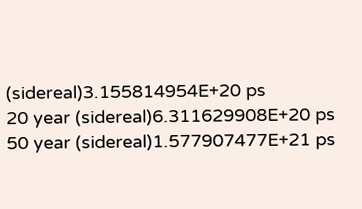(sidereal)3.155814954E+20 ps
20 year (sidereal)6.311629908E+20 ps
50 year (sidereal)1.577907477E+21 ps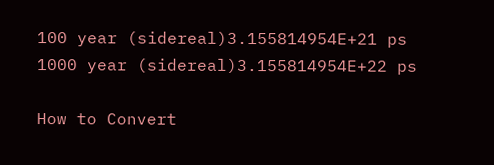100 year (sidereal)3.155814954E+21 ps
1000 year (sidereal)3.155814954E+22 ps

How to Convert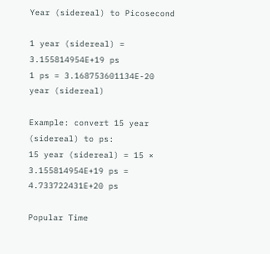Year (sidereal) to Picosecond

1 year (sidereal) = 3.155814954E+19 ps
1 ps = 3.168753601134E-20 year (sidereal)

Example: convert 15 year (sidereal) to ps:
15 year (sidereal) = 15 × 3.155814954E+19 ps = 4.733722431E+20 ps

Popular Time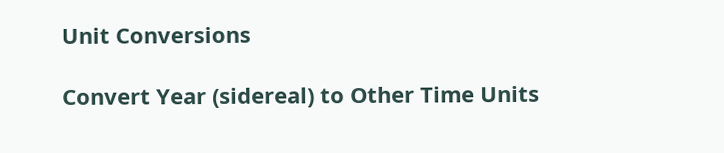Unit Conversions

Convert Year (sidereal) to Other Time Units